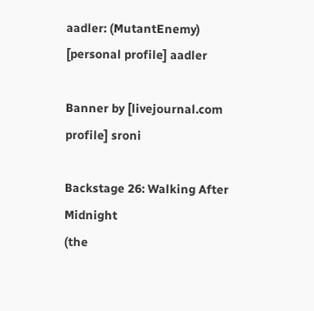aadler: (MutantEnemy)
[personal profile] aadler

Banner by [livejournal.com profile] sroni

Backstage 26: Walking After Midnight
(the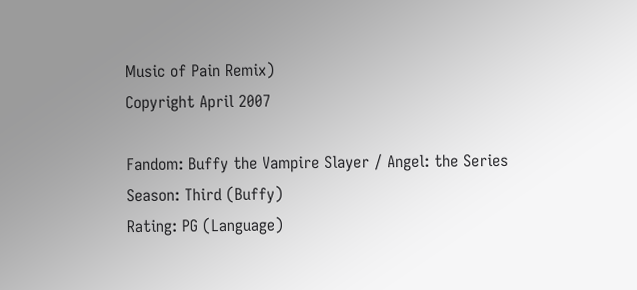Music of Pain Remix)
Copyright April 2007

Fandom: Buffy the Vampire Slayer / Angel: the Series
Season: Third (Buffy)
Rating: PG (Language)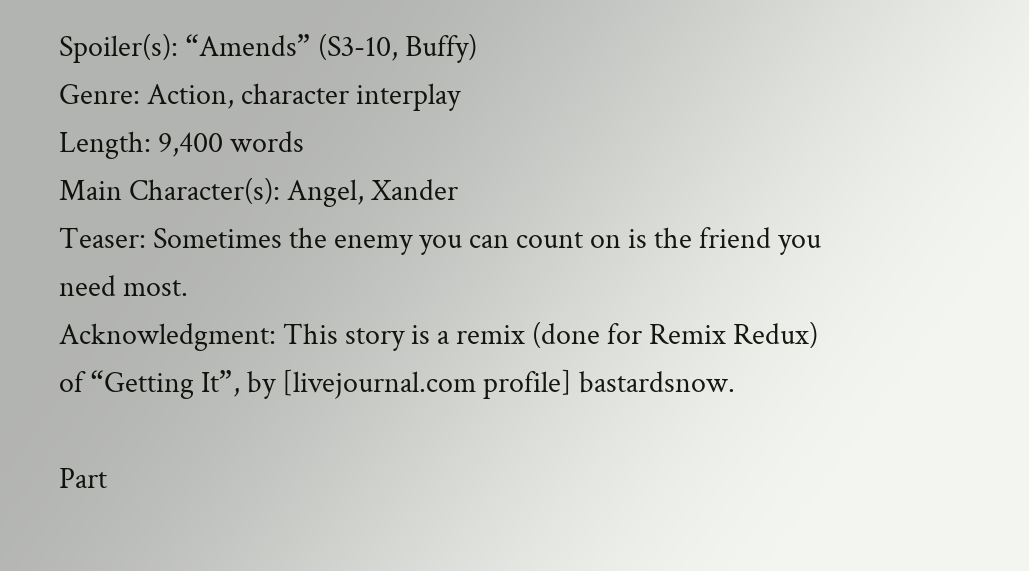Spoiler(s): “Amends” (S3-10, Buffy)
Genre: Action, character interplay
Length: 9,400 words
Main Character(s): Angel, Xander
Teaser: Sometimes the enemy you can count on is the friend you need most.
Acknowledgment: This story is a remix (done for Remix Redux) of “Getting It”, by [livejournal.com profile] bastardsnow.

Part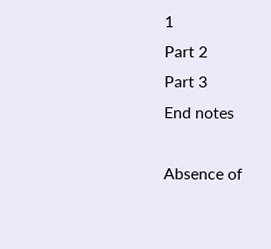1
Part 2
Part 3
End notes

Absence of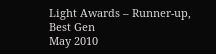Light Awards – Runner-up, Best Gen
May 2010